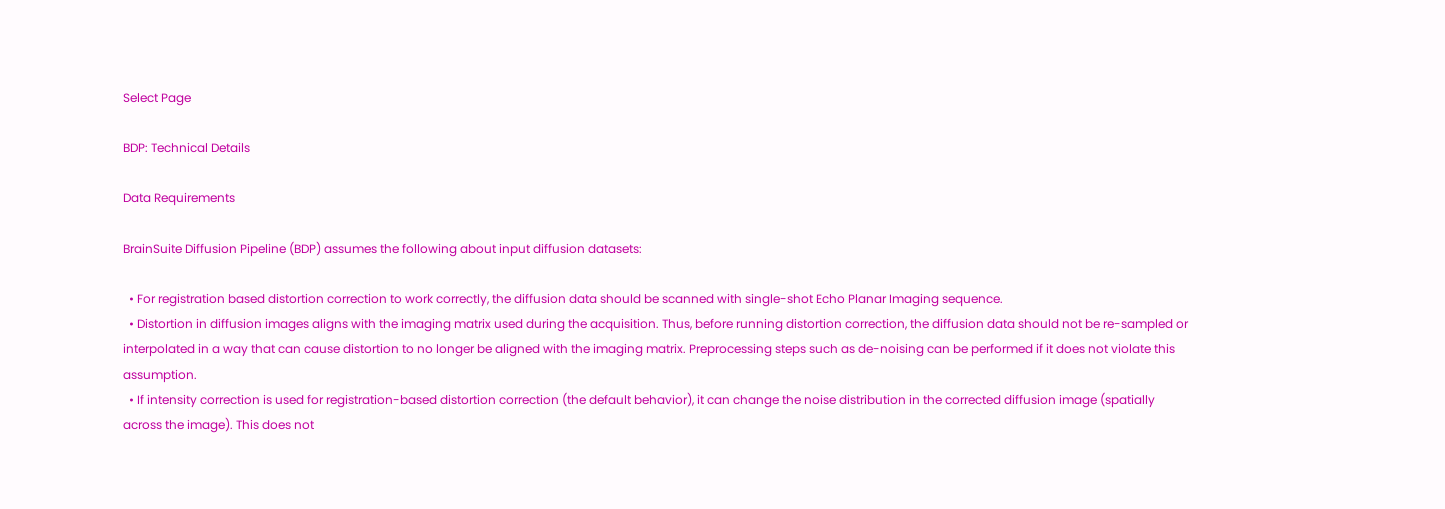Select Page

BDP: Technical Details

Data Requirements

BrainSuite Diffusion Pipeline (BDP) assumes the following about input diffusion datasets:

  • For registration based distortion correction to work correctly, the diffusion data should be scanned with single-shot Echo Planar Imaging sequence.
  • Distortion in diffusion images aligns with the imaging matrix used during the acquisition. Thus, before running distortion correction, the diffusion data should not be re-sampled or interpolated in a way that can cause distortion to no longer be aligned with the imaging matrix. Preprocessing steps such as de-noising can be performed if it does not violate this assumption.
  • If intensity correction is used for registration-based distortion correction (the default behavior), it can change the noise distribution in the corrected diffusion image (spatially across the image). This does not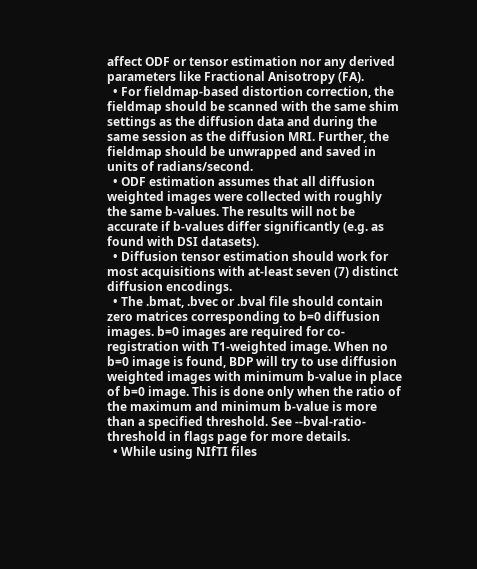affect ODF or tensor estimation nor any derived parameters like Fractional Anisotropy (FA).
  • For fieldmap-based distortion correction, the fieldmap should be scanned with the same shim settings as the diffusion data and during the same session as the diffusion MRI. Further, the fieldmap should be unwrapped and saved in units of radians/second.
  • ODF estimation assumes that all diffusion weighted images were collected with roughly the same b-values. The results will not be accurate if b-values differ significantly (e.g. as found with DSI datasets).
  • Diffusion tensor estimation should work for most acquisitions with at-least seven (7) distinct diffusion encodings.
  • The .bmat, .bvec or .bval file should contain zero matrices corresponding to b=0 diffusion images. b=0 images are required for co-registration with T1-weighted image. When no b=0 image is found, BDP will try to use diffusion weighted images with minimum b-value in place of b=0 image. This is done only when the ratio of the maximum and minimum b-value is more than a specified threshold. See --bval-ratio-threshold in flags page for more details.
  • While using NIfTI files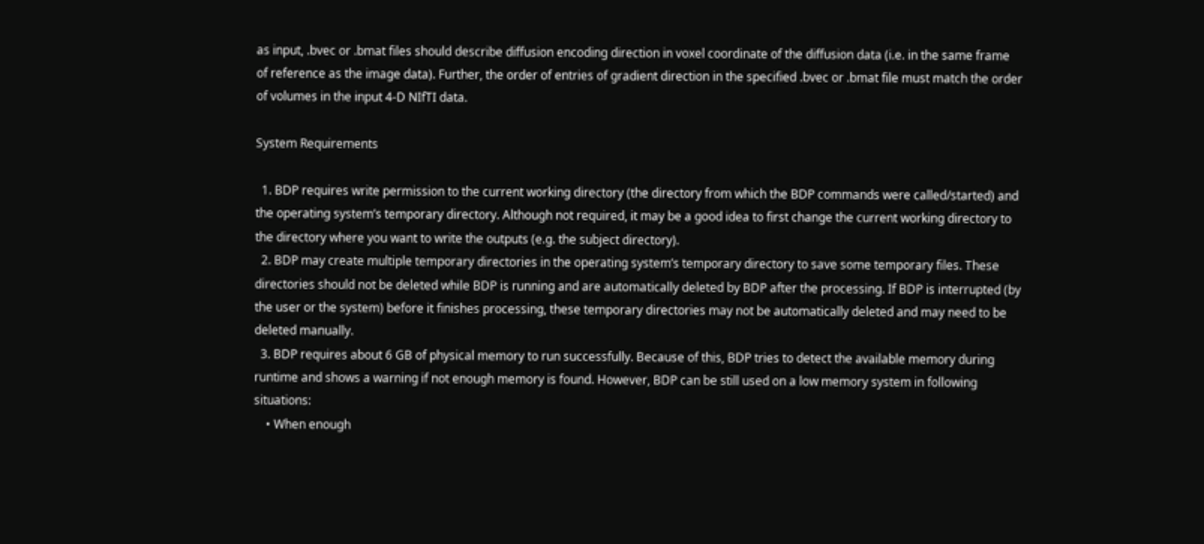as input, .bvec or .bmat files should describe diffusion encoding direction in voxel coordinate of the diffusion data (i.e. in the same frame of reference as the image data). Further, the order of entries of gradient direction in the specified .bvec or .bmat file must match the order of volumes in the input 4-D NIfTI data.

System Requirements

  1. BDP requires write permission to the current working directory (the directory from which the BDP commands were called/started) and the operating system’s temporary directory. Although not required, it may be a good idea to first change the current working directory to the directory where you want to write the outputs (e.g. the subject directory).
  2. BDP may create multiple temporary directories in the operating system’s temporary directory to save some temporary files. These directories should not be deleted while BDP is running and are automatically deleted by BDP after the processing. If BDP is interrupted (by the user or the system) before it finishes processing, these temporary directories may not be automatically deleted and may need to be deleted manually.
  3. BDP requires about 6 GB of physical memory to run successfully. Because of this, BDP tries to detect the available memory during runtime and shows a warning if not enough memory is found. However, BDP can be still used on a low memory system in following situations:
    • When enough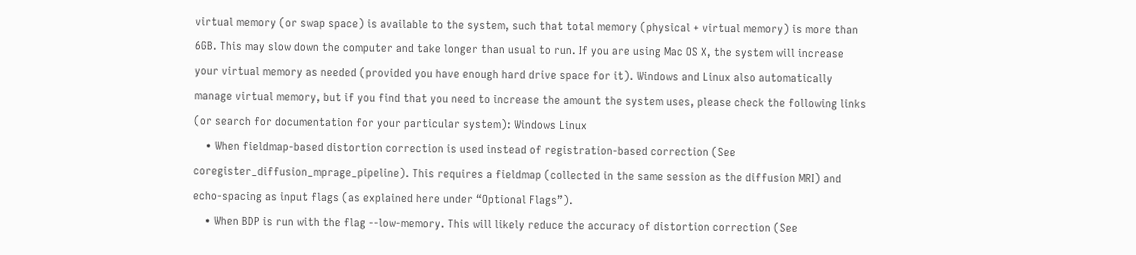virtual memory (or swap space) is available to the system, such that total memory (physical + virtual memory) is more than 6GB. This may slow down the computer and take longer than usual to run. If you are using Mac OS X, the system will increase your virtual memory as needed (provided you have enough hard drive space for it). Windows and Linux also automatically manage virtual memory, but if you find that you need to increase the amount the system uses, please check the following links (or search for documentation for your particular system): Windows Linux
    • When fieldmap-based distortion correction is used instead of registration-based correction (See coregister_diffusion_mprage_pipeline). This requires a fieldmap (collected in the same session as the diffusion MRI) and echo-spacing as input flags (as explained here under “Optional Flags”).
    • When BDP is run with the flag --low-memory. This will likely reduce the accuracy of distortion correction (See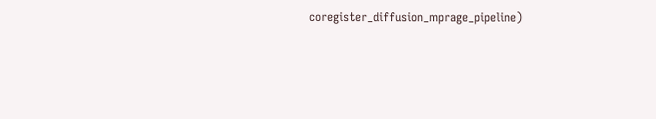coregister_diffusion_mprage_pipeline)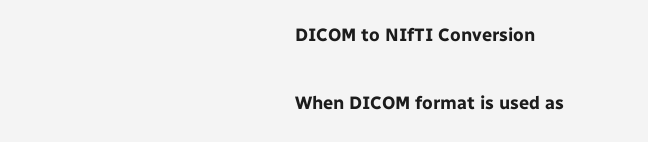DICOM to NIfTI Conversion

When DICOM format is used as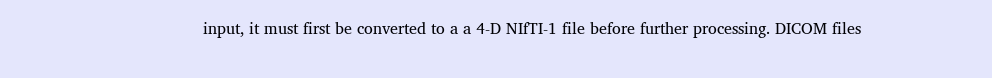input, it must first be converted to a a 4-D NIfTI-1 file before further processing. DICOM files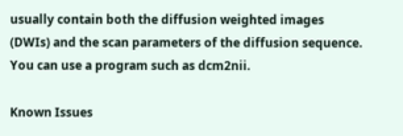usually contain both the diffusion weighted images (DWIs) and the scan parameters of the diffusion sequence. You can use a program such as dcm2nii.

Known Issues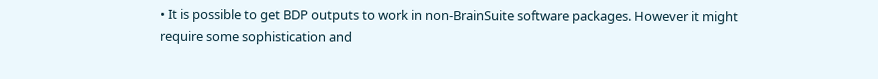• It is possible to get BDP outputs to work in non-BrainSuite software packages. However it might require some sophistication and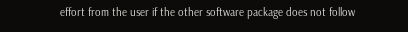effort from the user if the other software package does not follow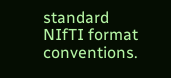standard NIfTI format conventions.